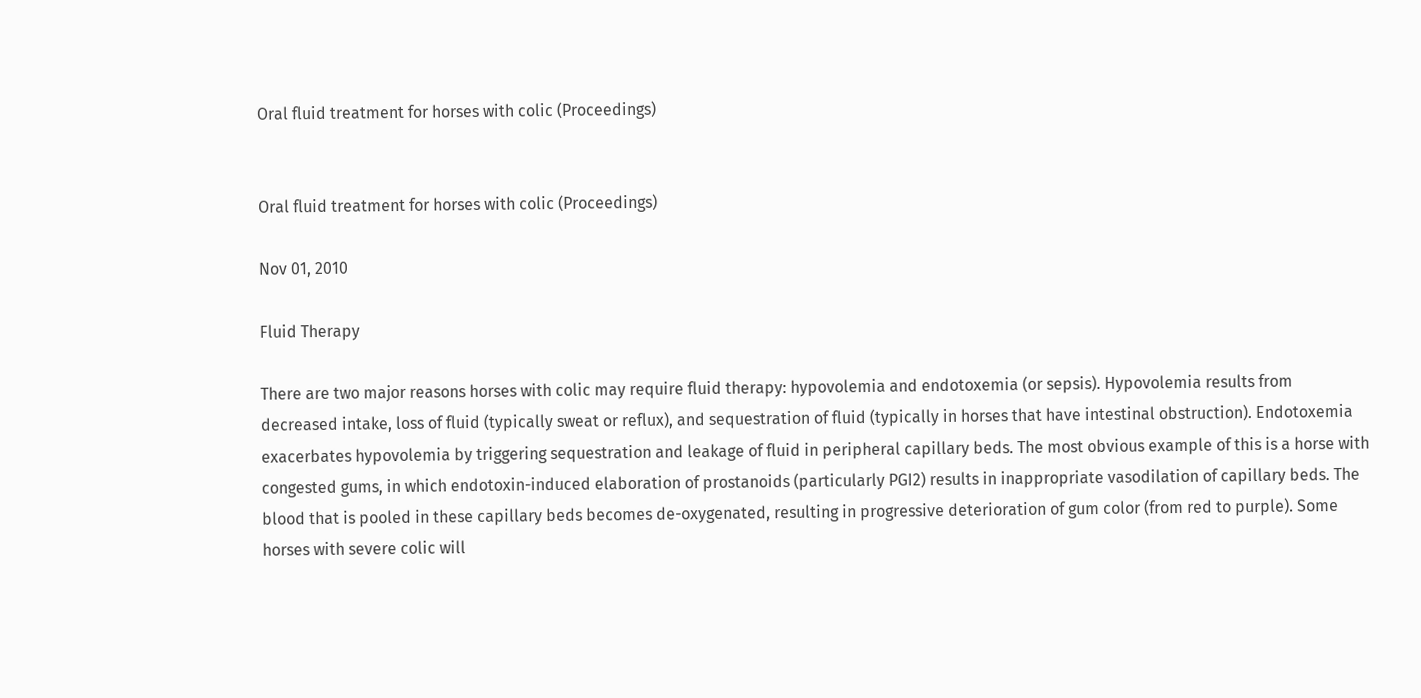Oral fluid treatment for horses with colic (Proceedings)


Oral fluid treatment for horses with colic (Proceedings)

Nov 01, 2010

Fluid Therapy

There are two major reasons horses with colic may require fluid therapy: hypovolemia and endotoxemia (or sepsis). Hypovolemia results from decreased intake, loss of fluid (typically sweat or reflux), and sequestration of fluid (typically in horses that have intestinal obstruction). Endotoxemia exacerbates hypovolemia by triggering sequestration and leakage of fluid in peripheral capillary beds. The most obvious example of this is a horse with congested gums, in which endotoxin-induced elaboration of prostanoids (particularly PGI2) results in inappropriate vasodilation of capillary beds. The blood that is pooled in these capillary beds becomes de-oxygenated, resulting in progressive deterioration of gum color (from red to purple). Some horses with severe colic will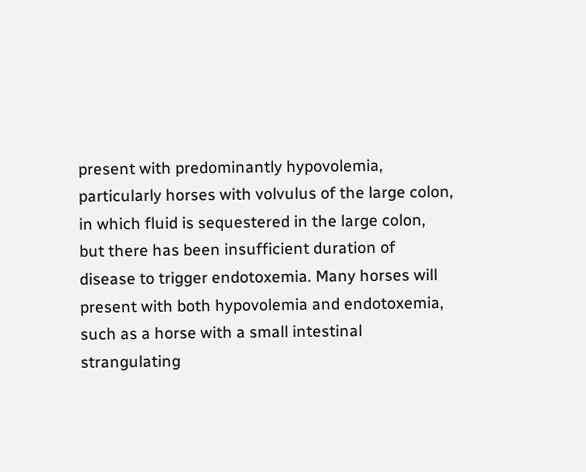present with predominantly hypovolemia, particularly horses with volvulus of the large colon, in which fluid is sequestered in the large colon, but there has been insufficient duration of disease to trigger endotoxemia. Many horses will present with both hypovolemia and endotoxemia, such as a horse with a small intestinal strangulating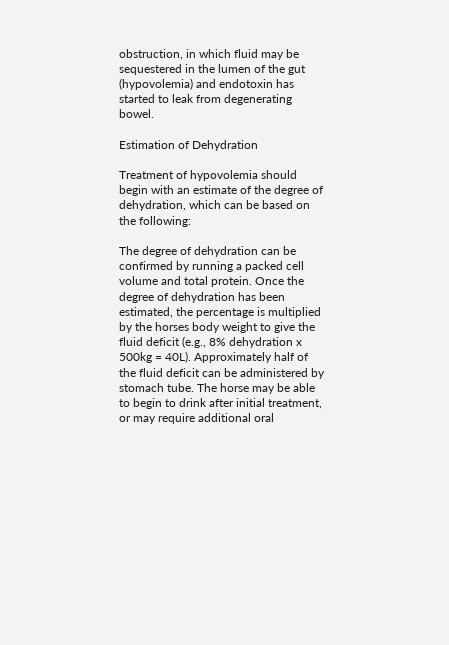obstruction, in which fluid may be sequestered in the lumen of the gut (hypovolemia) and endotoxin has started to leak from degenerating bowel.

Estimation of Dehydration

Treatment of hypovolemia should begin with an estimate of the degree of dehydration, which can be based on the following:

The degree of dehydration can be confirmed by running a packed cell volume and total protein. Once the degree of dehydration has been estimated, the percentage is multiplied by the horses body weight to give the fluid deficit (e.g., 8% dehydration x 500kg = 40L). Approximately half of the fluid deficit can be administered by stomach tube. The horse may be able to begin to drink after initial treatment, or may require additional oral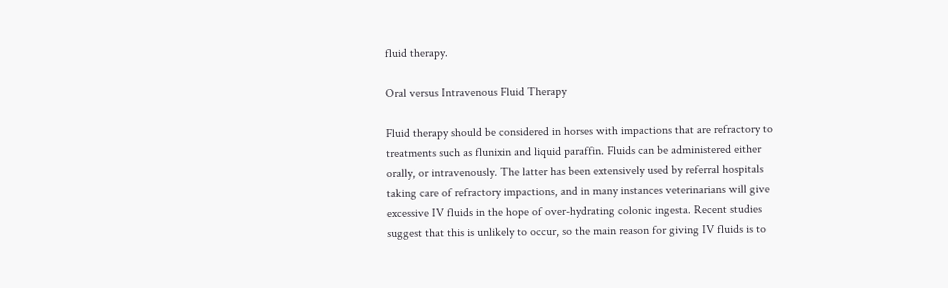fluid therapy.

Oral versus Intravenous Fluid Therapy

Fluid therapy should be considered in horses with impactions that are refractory to treatments such as flunixin and liquid paraffin. Fluids can be administered either orally, or intravenously. The latter has been extensively used by referral hospitals taking care of refractory impactions, and in many instances veterinarians will give excessive IV fluids in the hope of over-hydrating colonic ingesta. Recent studies suggest that this is unlikely to occur, so the main reason for giving IV fluids is to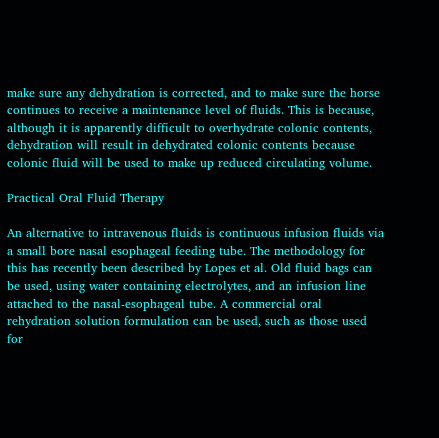make sure any dehydration is corrected, and to make sure the horse continues to receive a maintenance level of fluids. This is because, although it is apparently difficult to overhydrate colonic contents, dehydration will result in dehydrated colonic contents because colonic fluid will be used to make up reduced circulating volume.

Practical Oral Fluid Therapy

An alternative to intravenous fluids is continuous infusion fluids via a small bore nasal esophageal feeding tube. The methodology for this has recently been described by Lopes et al. Old fluid bags can be used, using water containing electrolytes, and an infusion line attached to the nasal-esophageal tube. A commercial oral rehydration solution formulation can be used, such as those used for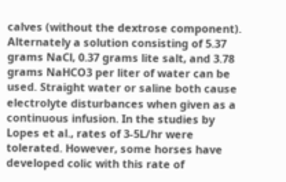calves (without the dextrose component). Alternately a solution consisting of 5.37 grams NaCl, 0.37 grams lite salt, and 3.78 grams NaHCO3 per liter of water can be used. Straight water or saline both cause electrolyte disturbances when given as a continuous infusion. In the studies by Lopes et al., rates of 3-5L/hr were tolerated. However, some horses have developed colic with this rate of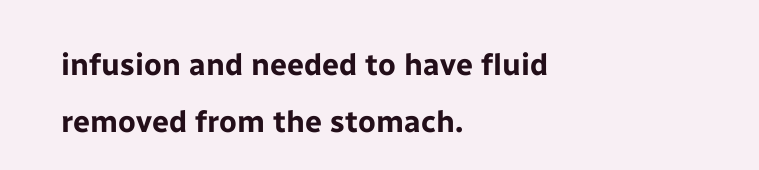infusion and needed to have fluid removed from the stomach.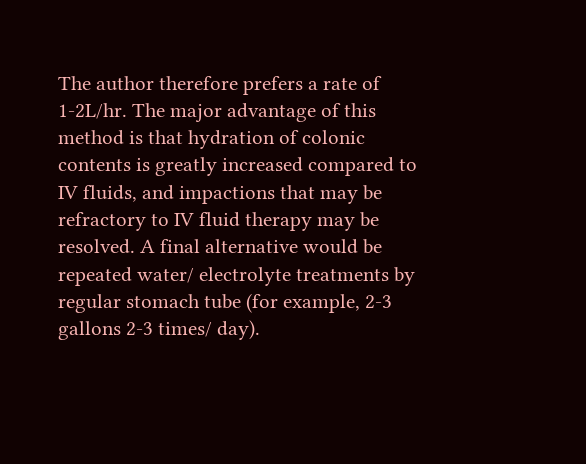The author therefore prefers a rate of 1-2L/hr. The major advantage of this method is that hydration of colonic contents is greatly increased compared to IV fluids, and impactions that may be refractory to IV fluid therapy may be resolved. A final alternative would be repeated water/ electrolyte treatments by regular stomach tube (for example, 2-3 gallons 2-3 times/ day).